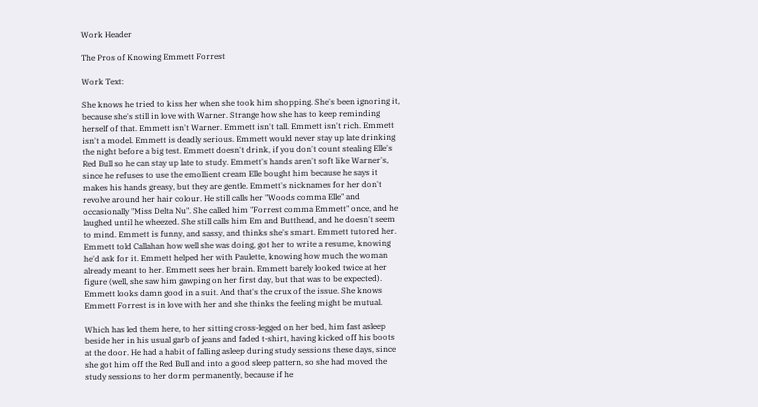Work Header

The Pros of Knowing Emmett Forrest

Work Text:

She knows he tried to kiss her when she took him shopping. She's been ignoring it, because she's still in love with Warner. Strange how she has to keep reminding herself of that. Emmett isn't Warner. Emmett isn't tall. Emmett isn't rich. Emmett isn't a model. Emmett is deadly serious. Emmett would never stay up late drinking the night before a big test. Emmett doesn't drink, if you don't count stealing Elle's Red Bull so he can stay up late to study. Emmett's hands aren't soft like Warner's, since he refuses to use the emollient cream Elle bought him because he says it makes his hands greasy, but they are gentle. Emmett's nicknames for her don't revolve around her hair colour. He still calls her "Woods comma Elle" and occasionally "Miss Delta Nu". She called him "Forrest comma Emmett" once, and he laughed until he wheezed. She still calls him Em and Butthead, and he doesn't seem to mind. Emmett is funny, and sassy, and thinks she's smart. Emmett tutored her. Emmett told Callahan how well she was doing, got her to write a resume, knowing he'd ask for it. Emmett helped her with Paulette, knowing how much the woman already meant to her. Emmett sees her brain. Emmett barely looked twice at her figure (well, she saw him gawping on her first day, but that was to be expected). Emmett looks damn good in a suit. And that's the crux of the issue. She knows Emmett Forrest is in love with her and she thinks the feeling might be mutual.

Which has led them here, to her sitting cross-legged on her bed, him fast asleep beside her in his usual garb of jeans and faded t-shirt, having kicked off his boots at the door. He had a habit of falling asleep during study sessions these days, since she got him off the Red Bull and into a good sleep pattern, so she had moved the study sessions to her dorm permanently, because if he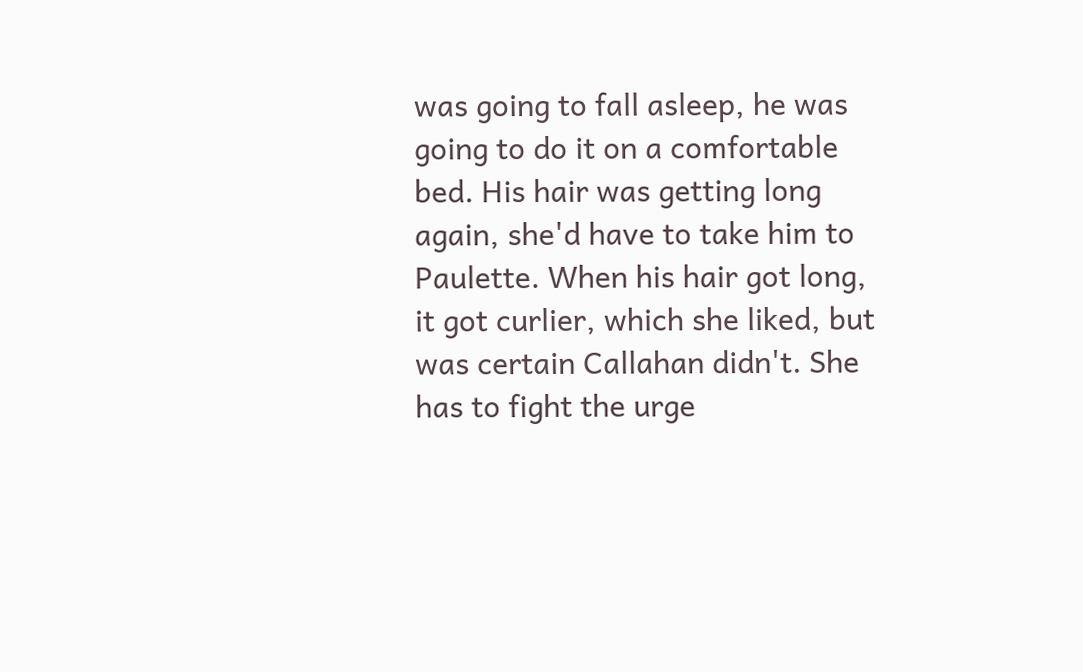was going to fall asleep, he was going to do it on a comfortable bed. His hair was getting long again, she'd have to take him to Paulette. When his hair got long, it got curlier, which she liked, but was certain Callahan didn't. She has to fight the urge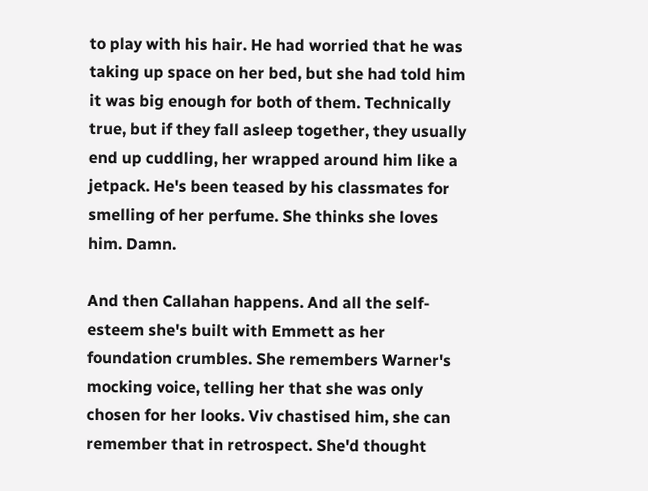to play with his hair. He had worried that he was taking up space on her bed, but she had told him it was big enough for both of them. Technically true, but if they fall asleep together, they usually end up cuddling, her wrapped around him like a jetpack. He's been teased by his classmates for smelling of her perfume. She thinks she loves him. Damn.

And then Callahan happens. And all the self-esteem she's built with Emmett as her foundation crumbles. She remembers Warner's mocking voice, telling her that she was only chosen for her looks. Viv chastised him, she can remember that in retrospect. She'd thought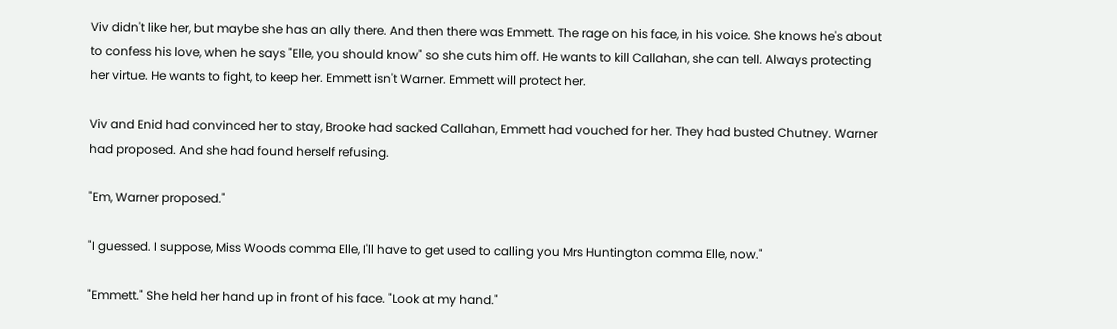Viv didn't like her, but maybe she has an ally there. And then there was Emmett. The rage on his face, in his voice. She knows he's about to confess his love, when he says "Elle, you should know" so she cuts him off. He wants to kill Callahan, she can tell. Always protecting her virtue. He wants to fight, to keep her. Emmett isn't Warner. Emmett will protect her.

Viv and Enid had convinced her to stay, Brooke had sacked Callahan, Emmett had vouched for her. They had busted Chutney. Warner had proposed. And she had found herself refusing.

"Em, Warner proposed."

"I guessed. I suppose, Miss Woods comma Elle, I'll have to get used to calling you Mrs Huntington comma Elle, now."

"Emmett." She held her hand up in front of his face. "Look at my hand."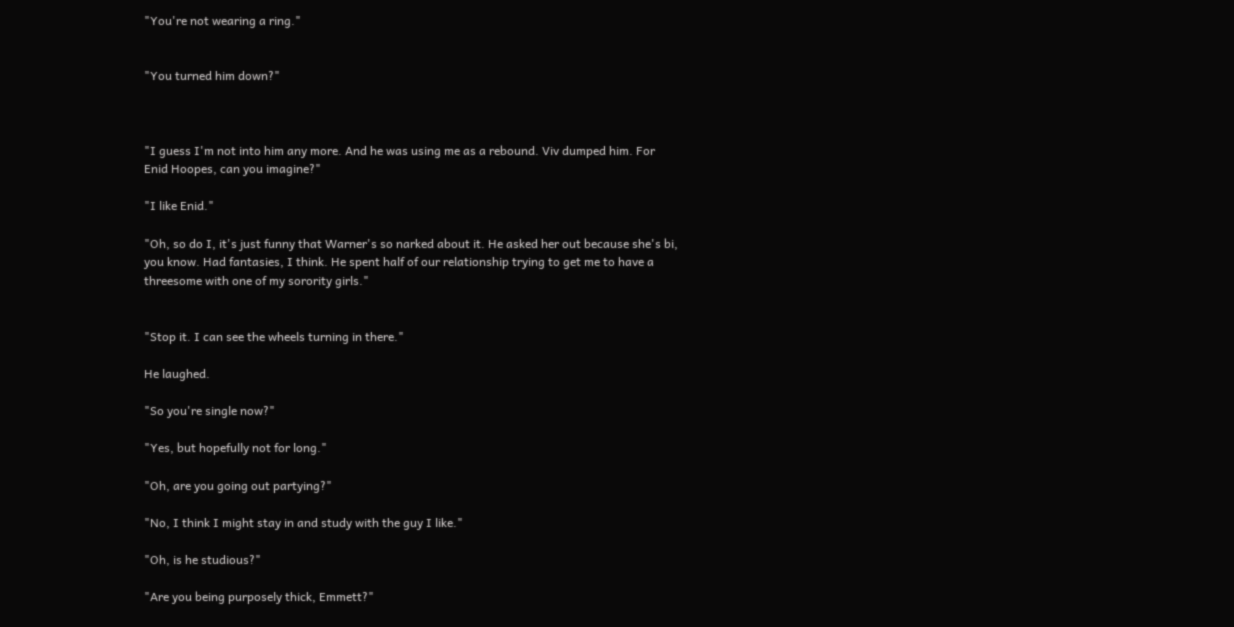"You're not wearing a ring."


"You turned him down?"



"I guess I'm not into him any more. And he was using me as a rebound. Viv dumped him. For Enid Hoopes, can you imagine?"

"I like Enid."

"Oh, so do I, it's just funny that Warner's so narked about it. He asked her out because she's bi, you know. Had fantasies, I think. He spent half of our relationship trying to get me to have a threesome with one of my sorority girls."


"Stop it. I can see the wheels turning in there."

He laughed.

"So you're single now?"

"Yes, but hopefully not for long."

"Oh, are you going out partying?"

"No, I think I might stay in and study with the guy I like."

"Oh, is he studious?"

"Are you being purposely thick, Emmett?"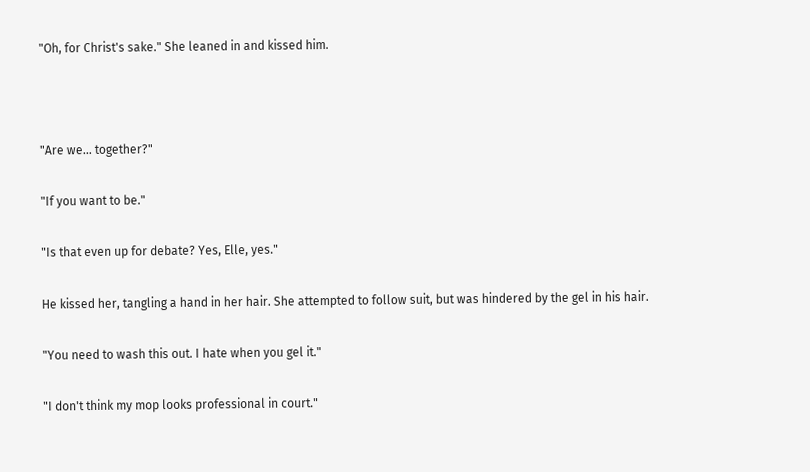"Oh, for Christ's sake." She leaned in and kissed him.



"Are we... together?"

"If you want to be."

"Is that even up for debate? Yes, Elle, yes."

He kissed her, tangling a hand in her hair. She attempted to follow suit, but was hindered by the gel in his hair.

"You need to wash this out. I hate when you gel it."

"I don't think my mop looks professional in court."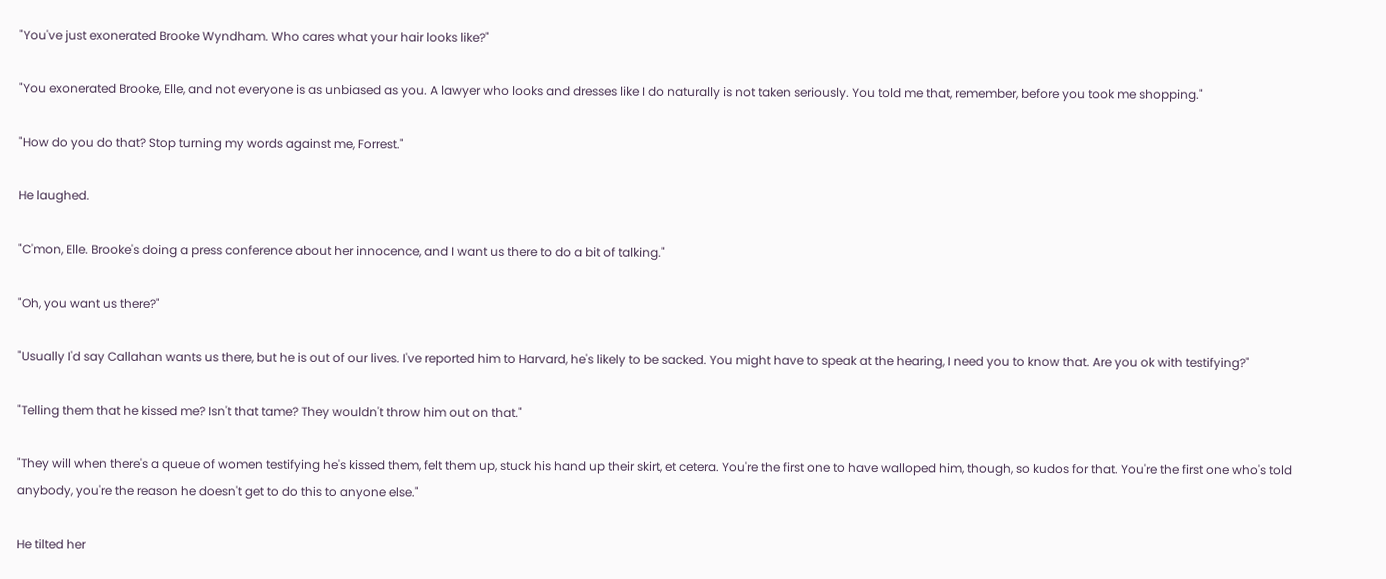"You've just exonerated Brooke Wyndham. Who cares what your hair looks like?"

"You exonerated Brooke, Elle, and not everyone is as unbiased as you. A lawyer who looks and dresses like I do naturally is not taken seriously. You told me that, remember, before you took me shopping."

"How do you do that? Stop turning my words against me, Forrest."

He laughed.

"C'mon, Elle. Brooke's doing a press conference about her innocence, and I want us there to do a bit of talking."

"Oh, you want us there?"

"Usually I'd say Callahan wants us there, but he is out of our lives. I've reported him to Harvard, he's likely to be sacked. You might have to speak at the hearing, I need you to know that. Are you ok with testifying?"

"Telling them that he kissed me? Isn't that tame? They wouldn't throw him out on that."

"They will when there's a queue of women testifying he's kissed them, felt them up, stuck his hand up their skirt, et cetera. You're the first one to have walloped him, though, so kudos for that. You're the first one who's told anybody, you're the reason he doesn't get to do this to anyone else."

He tilted her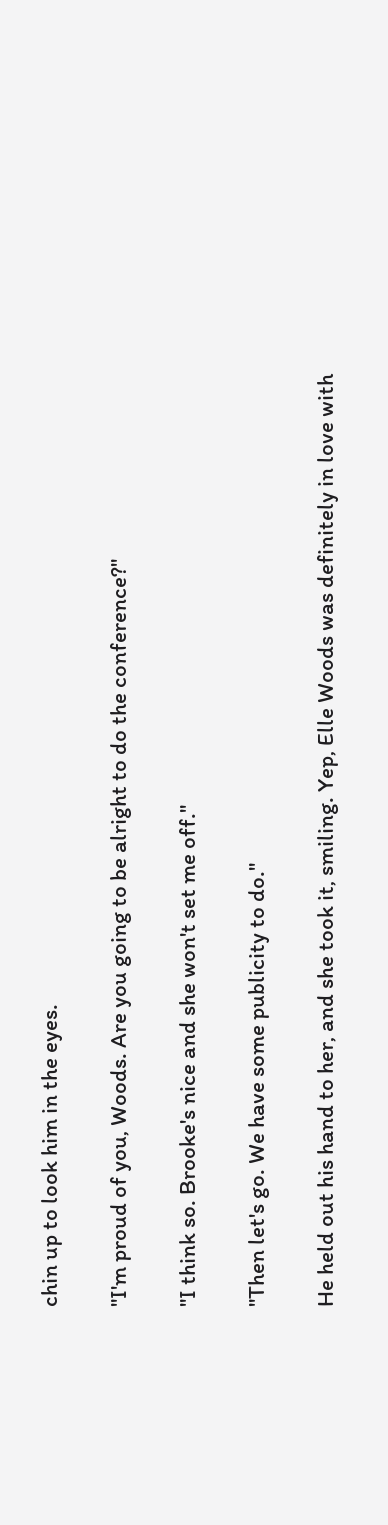chin up to look him in the eyes.

"I'm proud of you, Woods. Are you going to be alright to do the conference?"

"I think so. Brooke's nice and she won't set me off."

"Then let's go. We have some publicity to do."

He held out his hand to her, and she took it, smiling. Yep, Elle Woods was definitely in love with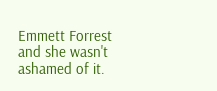Emmett Forrest and she wasn't ashamed of it.